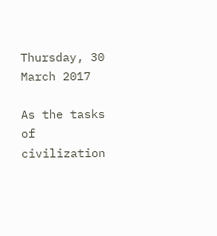Thursday, 30 March 2017

As the tasks of civilization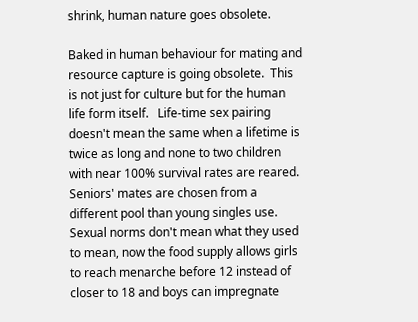shrink, human nature goes obsolete.

Baked in human behaviour for mating and resource capture is going obsolete.  This is not just for culture but for the human life form itself.   Life-time sex pairing doesn't mean the same when a lifetime is twice as long and none to two children with near 100% survival rates are reared.  Seniors' mates are chosen from a different pool than young singles use.   Sexual norms don't mean what they used to mean, now the food supply allows girls to reach menarche before 12 instead of closer to 18 and boys can impregnate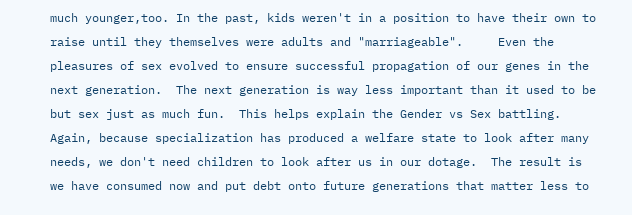much younger,too. In the past, kids weren't in a position to have their own to raise until they themselves were adults and "marriageable".     Even the pleasures of sex evolved to ensure successful propagation of our genes in the next generation.  The next generation is way less important than it used to be but sex just as much fun.  This helps explain the Gender vs Sex battling.  Again, because specialization has produced a welfare state to look after many needs, we don't need children to look after us in our dotage.  The result is we have consumed now and put debt onto future generations that matter less to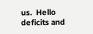us.  Hello deficits and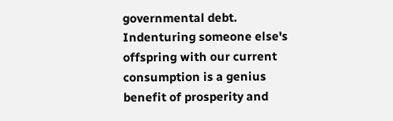governmental debt.  Indenturing someone else's offspring with our current consumption is a genius benefit of prosperity and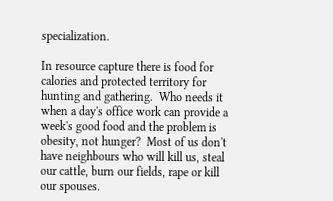specialization.

In resource capture there is food for calories and protected territory for hunting and gathering.  Who needs it when a day's office work can provide a week's good food and the problem is obesity, not hunger?  Most of us don't have neighbours who will kill us, steal our cattle, burn our fields, rape or kill our spouses.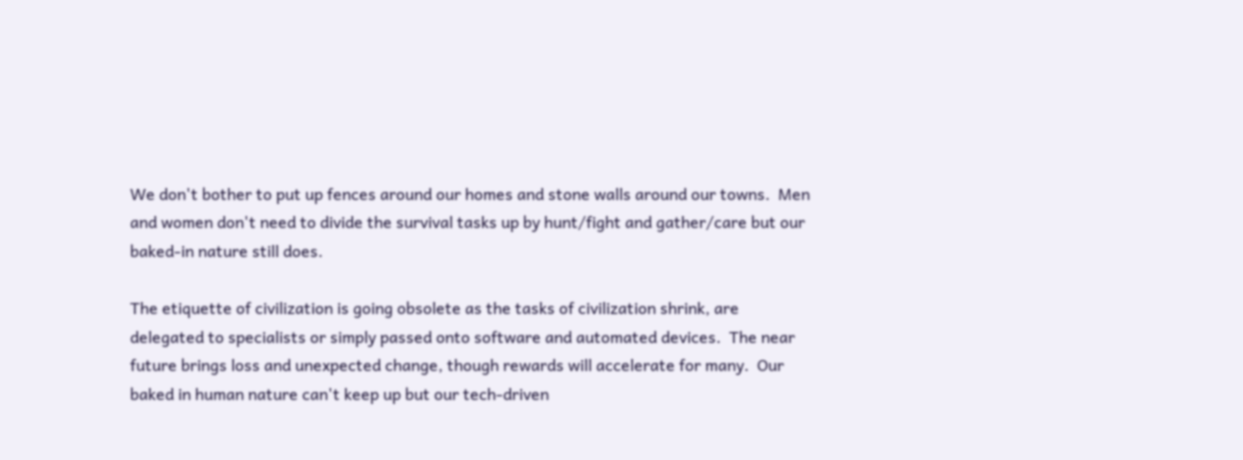We don't bother to put up fences around our homes and stone walls around our towns.  Men and women don't need to divide the survival tasks up by hunt/fight and gather/care but our baked-in nature still does.

The etiquette of civilization is going obsolete as the tasks of civilization shrink, are delegated to specialists or simply passed onto software and automated devices.  The near future brings loss and unexpected change, though rewards will accelerate for many.  Our baked in human nature can't keep up but our tech-driven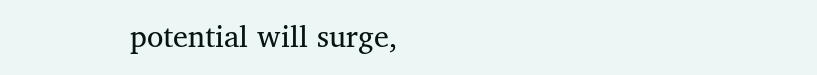potential will surge,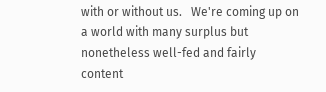with or without us.   We're coming up on a world with many surplus but nonetheless well-fed and fairly content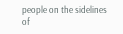people on the sidelines of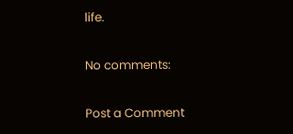life.

No comments:

Post a Comment